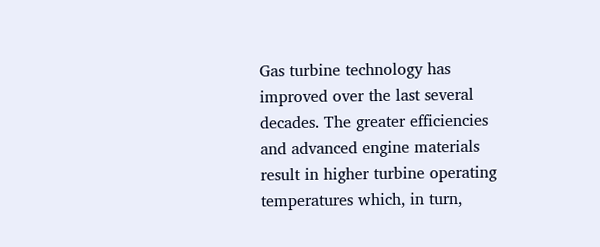Gas turbine technology has improved over the last several decades. The greater efficiencies and advanced engine materials result in higher turbine operating temperatures which, in turn,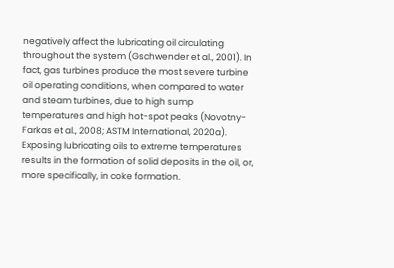negatively affect the lubricating oil circulating throughout the system (Gschwender et al., 2001). In fact, gas turbines produce the most severe turbine oil operating conditions, when compared to water and steam turbines, due to high sump temperatures and high hot-spot peaks (Novotny-Farkas et al., 2008; ASTM International, 2020a). Exposing lubricating oils to extreme temperatures results in the formation of solid deposits in the oil, or, more specifically, in coke formation.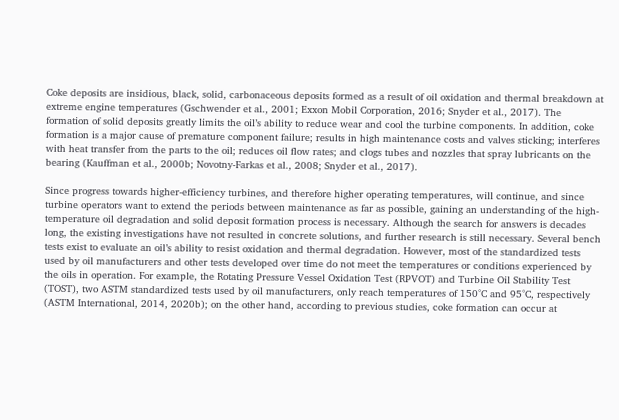Coke deposits are insidious, black, solid, carbonaceous deposits formed as a result of oil oxidation and thermal breakdown at extreme engine temperatures (Gschwender et al., 2001; Exxon Mobil Corporation, 2016; Snyder et al., 2017). The formation of solid deposits greatly limits the oil’s ability to reduce wear and cool the turbine components. In addition, coke formation is a major cause of premature component failure; results in high maintenance costs and valves sticking; interferes with heat transfer from the parts to the oil; reduces oil flow rates; and clogs tubes and nozzles that spray lubricants on the bearing (Kauffman et al., 2000b; Novotny-Farkas et al., 2008; Snyder et al., 2017).

Since progress towards higher-efficiency turbines, and therefore higher operating temperatures, will continue, and since turbine operators want to extend the periods between maintenance as far as possible, gaining an understanding of the high-temperature oil degradation and solid deposit formation process is necessary. Although the search for answers is decades long, the existing investigations have not resulted in concrete solutions, and further research is still necessary. Several bench tests exist to evaluate an oil’s ability to resist oxidation and thermal degradation. However, most of the standardized tests used by oil manufacturers and other tests developed over time do not meet the temperatures or conditions experienced by the oils in operation. For example, the Rotating Pressure Vessel Oxidation Test (RPVOT) and Turbine Oil Stability Test (TOST), two ASTM standardized tests used by oil manufacturers, only reach temperatures of 150°C and 95°C, respectively (ASTM International, 2014, 2020b); on the other hand, according to previous studies, coke formation can occur at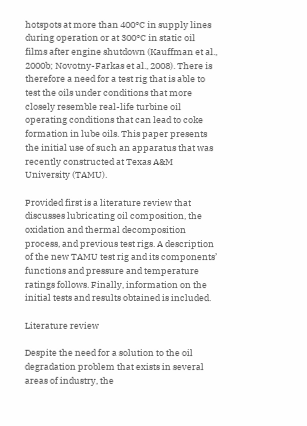hotspots at more than 400°C in supply lines during operation or at 300°C in static oil films after engine shutdown (Kauffman et al., 2000b; Novotny-Farkas et al., 2008). There is therefore a need for a test rig that is able to test the oils under conditions that more closely resemble real-life turbine oil operating conditions that can lead to coke formation in lube oils. This paper presents the initial use of such an apparatus that was recently constructed at Texas A&M University (TAMU).

Provided first is a literature review that discusses lubricating oil composition, the oxidation and thermal decomposition process, and previous test rigs. A description of the new TAMU test rig and its components’ functions and pressure and temperature ratings follows. Finally, information on the initial tests and results obtained is included.

Literature review

Despite the need for a solution to the oil degradation problem that exists in several areas of industry, the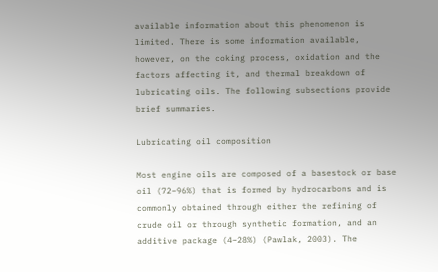available information about this phenomenon is limited. There is some information available, however, on the coking process, oxidation and the factors affecting it, and thermal breakdown of lubricating oils. The following subsections provide brief summaries.

Lubricating oil composition

Most engine oils are composed of a basestock or base oil (72–96%) that is formed by hydrocarbons and is commonly obtained through either the refining of crude oil or through synthetic formation, and an additive package (4–28%) (Pawlak, 2003). The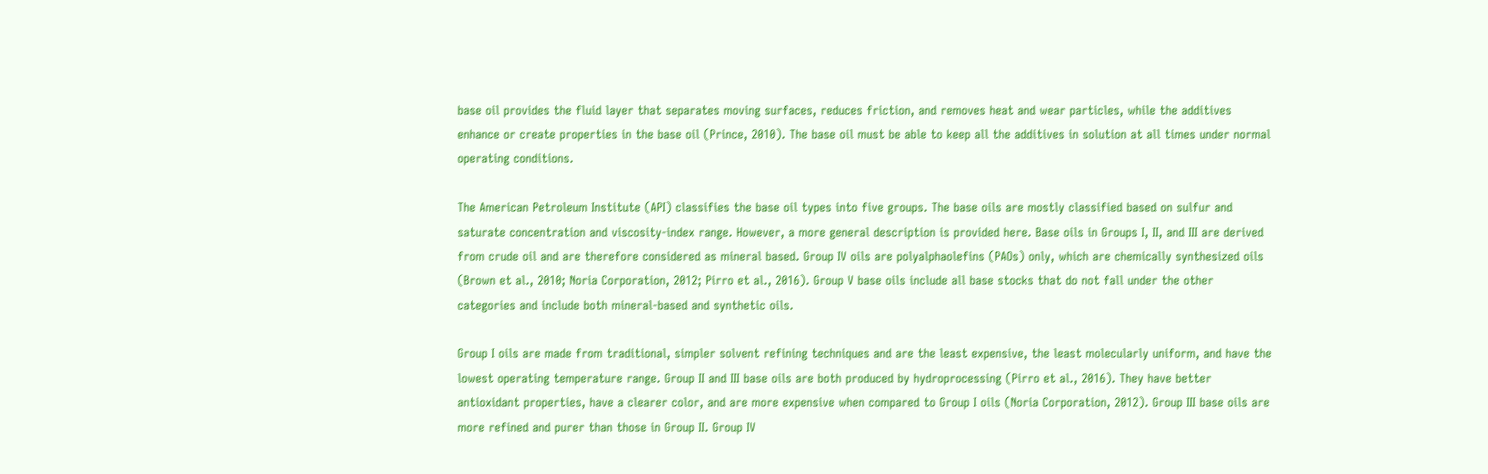base oil provides the fluid layer that separates moving surfaces, reduces friction, and removes heat and wear particles, while the additives enhance or create properties in the base oil (Prince, 2010). The base oil must be able to keep all the additives in solution at all times under normal operating conditions.

The American Petroleum Institute (API) classifies the base oil types into five groups. The base oils are mostly classified based on sulfur and saturate concentration and viscosity-index range. However, a more general description is provided here. Base oils in Groups I, II, and III are derived from crude oil and are therefore considered as mineral based. Group IV oils are polyalphaolefins (PAOs) only, which are chemically synthesized oils (Brown et al., 2010; Noria Corporation, 2012; Pirro et al., 2016). Group V base oils include all base stocks that do not fall under the other categories and include both mineral-based and synthetic oils.

Group I oils are made from traditional, simpler solvent refining techniques and are the least expensive, the least molecularly uniform, and have the lowest operating temperature range. Group II and III base oils are both produced by hydroprocessing (Pirro et al., 2016). They have better antioxidant properties, have a clearer color, and are more expensive when compared to Group I oils (Noria Corporation, 2012). Group III base oils are more refined and purer than those in Group II. Group IV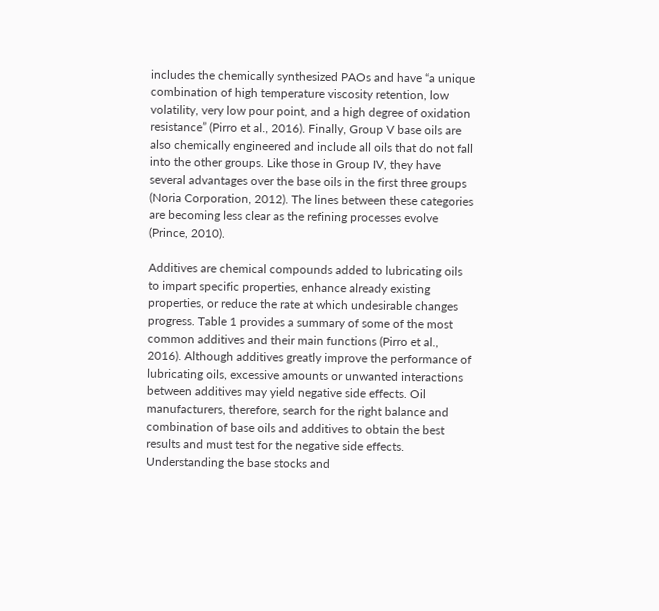includes the chemically synthesized PAOs and have “a unique combination of high temperature viscosity retention, low volatility, very low pour point, and a high degree of oxidation resistance” (Pirro et al., 2016). Finally, Group V base oils are also chemically engineered and include all oils that do not fall into the other groups. Like those in Group IV, they have several advantages over the base oils in the first three groups (Noria Corporation, 2012). The lines between these categories are becoming less clear as the refining processes evolve (Prince, 2010).

Additives are chemical compounds added to lubricating oils to impart specific properties, enhance already existing properties, or reduce the rate at which undesirable changes progress. Table 1 provides a summary of some of the most common additives and their main functions (Pirro et al., 2016). Although additives greatly improve the performance of lubricating oils, excessive amounts or unwanted interactions between additives may yield negative side effects. Oil manufacturers, therefore, search for the right balance and combination of base oils and additives to obtain the best results and must test for the negative side effects. Understanding the base stocks and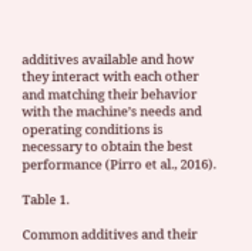additives available and how they interact with each other and matching their behavior with the machine’s needs and operating conditions is necessary to obtain the best performance (Pirro et al., 2016).

Table 1.

Common additives and their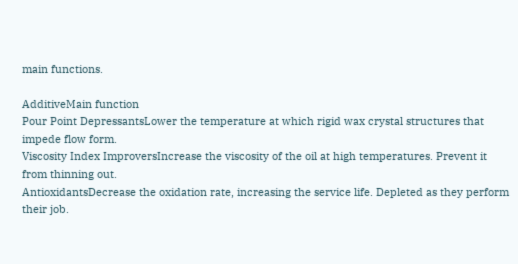main functions.

AdditiveMain function
Pour Point DepressantsLower the temperature at which rigid wax crystal structures that impede flow form.
Viscosity Index ImproversIncrease the viscosity of the oil at high temperatures. Prevent it from thinning out.
AntioxidantsDecrease the oxidation rate, increasing the service life. Depleted as they perform their job.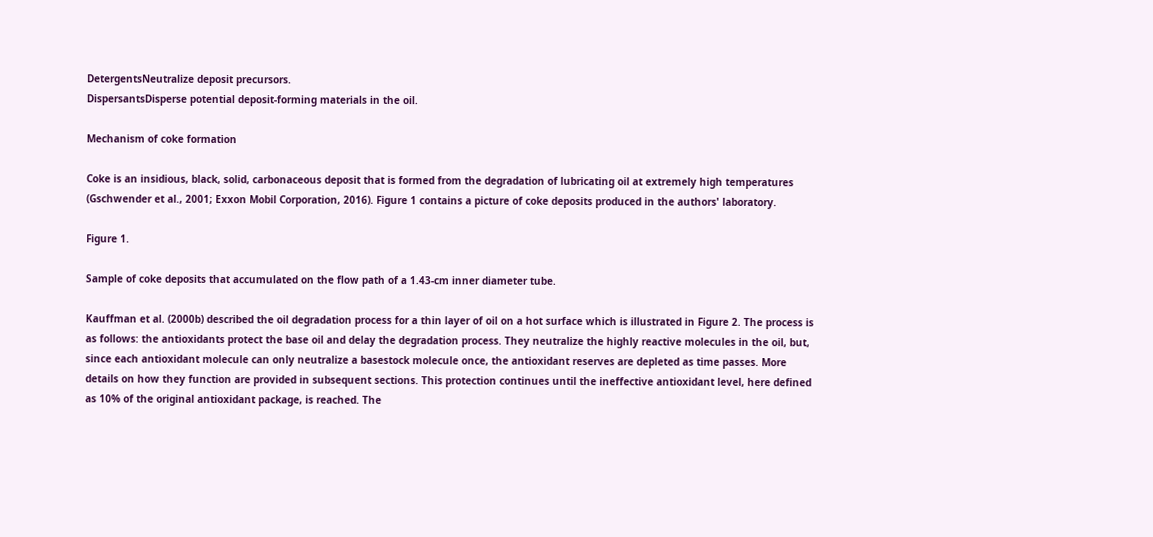DetergentsNeutralize deposit precursors.
DispersantsDisperse potential deposit-forming materials in the oil.

Mechanism of coke formation

Coke is an insidious, black, solid, carbonaceous deposit that is formed from the degradation of lubricating oil at extremely high temperatures (Gschwender et al., 2001; Exxon Mobil Corporation, 2016). Figure 1 contains a picture of coke deposits produced in the authors' laboratory.

Figure 1.

Sample of coke deposits that accumulated on the flow path of a 1.43-cm inner diameter tube.

Kauffman et al. (2000b) described the oil degradation process for a thin layer of oil on a hot surface which is illustrated in Figure 2. The process is as follows: the antioxidants protect the base oil and delay the degradation process. They neutralize the highly reactive molecules in the oil, but, since each antioxidant molecule can only neutralize a basestock molecule once, the antioxidant reserves are depleted as time passes. More details on how they function are provided in subsequent sections. This protection continues until the ineffective antioxidant level, here defined as 10% of the original antioxidant package, is reached. The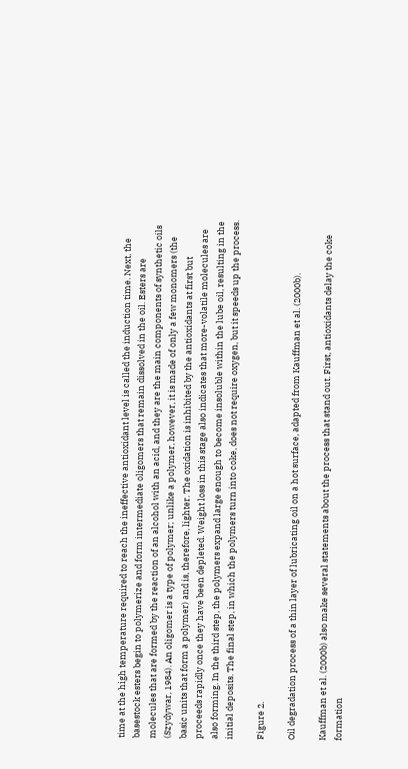time at the high temperature required to reach the ineffective antioxidant level is called the induction time. Next, the basestock esters begin to polymerize and form intermediate oligomers that remain dissolved in the oil. Esters are molecules that are formed by the reaction of an alcohol with an acid, and they are the main components of synthetic oils (Szydywar, 1984). An oligomer is a type of polymer; unlike a polymer, however, it is made of only a few monomers (the basic units that form a polymer) and is, therefore, lighter. The oxidation is inhibited by the antioxidants at first but proceeds rapidly once they have been depleted. Weight loss in this stage also indicates that more-volatile molecules are also forming. In the third step, the polymers expand large enough to become insoluble within the lube oil, resulting in the initial deposits. The final step, in which the polymers turn into coke, does not require oxygen, but it speeds up the process.

Figure 2.

Oil degradation process of a thin layer of lubricating oil on a hot surface, adapted from Kauffman et al. (2000b).

Kauffman et al. (2000b) also make several statements about the process that stand out. First, antioxidants delay the coke formation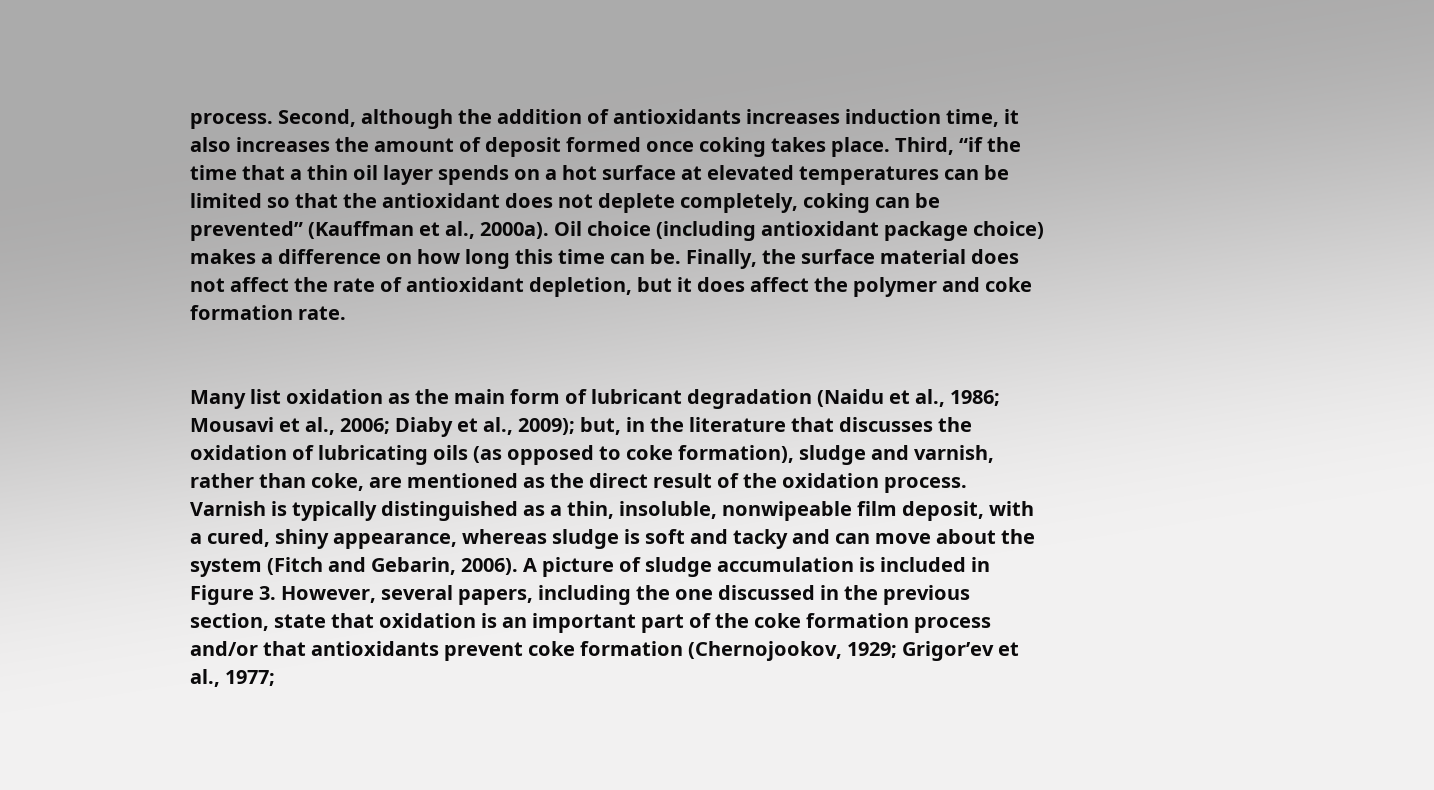process. Second, although the addition of antioxidants increases induction time, it also increases the amount of deposit formed once coking takes place. Third, “if the time that a thin oil layer spends on a hot surface at elevated temperatures can be limited so that the antioxidant does not deplete completely, coking can be prevented” (Kauffman et al., 2000a). Oil choice (including antioxidant package choice) makes a difference on how long this time can be. Finally, the surface material does not affect the rate of antioxidant depletion, but it does affect the polymer and coke formation rate.


Many list oxidation as the main form of lubricant degradation (Naidu et al., 1986; Mousavi et al., 2006; Diaby et al., 2009); but, in the literature that discusses the oxidation of lubricating oils (as opposed to coke formation), sludge and varnish, rather than coke, are mentioned as the direct result of the oxidation process. Varnish is typically distinguished as a thin, insoluble, nonwipeable film deposit, with a cured, shiny appearance, whereas sludge is soft and tacky and can move about the system (Fitch and Gebarin, 2006). A picture of sludge accumulation is included in Figure 3. However, several papers, including the one discussed in the previous section, state that oxidation is an important part of the coke formation process and/or that antioxidants prevent coke formation (Chernojookov, 1929; Grigor’ev et al., 1977;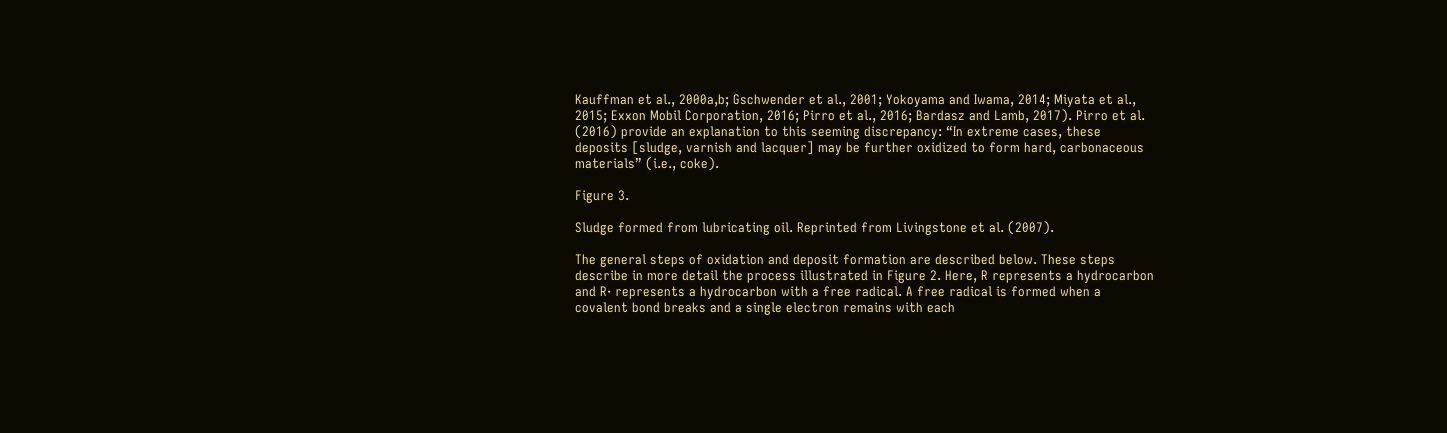Kauffman et al., 2000a,b; Gschwender et al., 2001; Yokoyama and Iwama, 2014; Miyata et al., 2015; Exxon Mobil Corporation, 2016; Pirro et al., 2016; Bardasz and Lamb, 2017). Pirro et al. (2016) provide an explanation to this seeming discrepancy: “In extreme cases, these deposits [sludge, varnish and lacquer] may be further oxidized to form hard, carbonaceous materials” (i.e., coke).

Figure 3.

Sludge formed from lubricating oil. Reprinted from Livingstone et al. (2007).

The general steps of oxidation and deposit formation are described below. These steps describe in more detail the process illustrated in Figure 2. Here, R represents a hydrocarbon and R· represents a hydrocarbon with a free radical. A free radical is formed when a covalent bond breaks and a single electron remains with each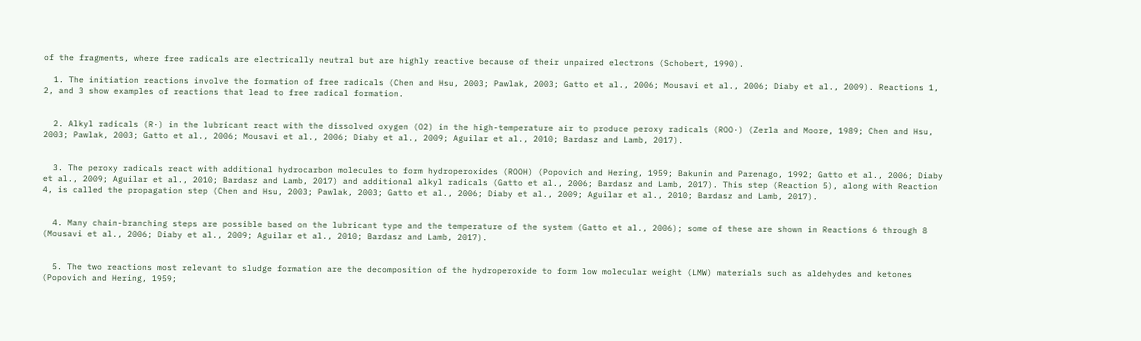of the fragments, where free radicals are electrically neutral but are highly reactive because of their unpaired electrons (Schobert, 1990).

  1. The initiation reactions involve the formation of free radicals (Chen and Hsu, 2003; Pawlak, 2003; Gatto et al., 2006; Mousavi et al., 2006; Diaby et al., 2009). Reactions 1, 2, and 3 show examples of reactions that lead to free radical formation.


  2. Alkyl radicals (R·) in the lubricant react with the dissolved oxygen (O2) in the high-temperature air to produce peroxy radicals (ROO·) (Zerla and Moore, 1989; Chen and Hsu, 2003; Pawlak, 2003; Gatto et al., 2006; Mousavi et al., 2006; Diaby et al., 2009; Aguilar et al., 2010; Bardasz and Lamb, 2017).


  3. The peroxy radicals react with additional hydrocarbon molecules to form hydroperoxides (ROOH) (Popovich and Hering, 1959; Bakunin and Parenago, 1992; Gatto et al., 2006; Diaby et al., 2009; Aguilar et al., 2010; Bardasz and Lamb, 2017) and additional alkyl radicals (Gatto et al., 2006; Bardasz and Lamb, 2017). This step (Reaction 5), along with Reaction 4, is called the propagation step (Chen and Hsu, 2003; Pawlak, 2003; Gatto et al., 2006; Diaby et al., 2009; Aguilar et al., 2010; Bardasz and Lamb, 2017).


  4. Many chain-branching steps are possible based on the lubricant type and the temperature of the system (Gatto et al., 2006); some of these are shown in Reactions 6 through 8 (Mousavi et al., 2006; Diaby et al., 2009; Aguilar et al., 2010; Bardasz and Lamb, 2017).


  5. The two reactions most relevant to sludge formation are the decomposition of the hydroperoxide to form low molecular weight (LMW) materials such as aldehydes and ketones (Popovich and Hering, 1959;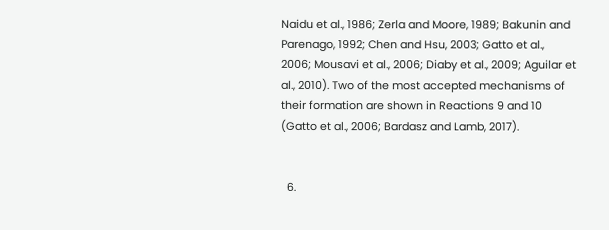Naidu et al., 1986; Zerla and Moore, 1989; Bakunin and Parenago, 1992; Chen and Hsu, 2003; Gatto et al., 2006; Mousavi et al., 2006; Diaby et al., 2009; Aguilar et al., 2010). Two of the most accepted mechanisms of their formation are shown in Reactions 9 and 10 (Gatto et al., 2006; Bardasz and Lamb, 2017).


  6.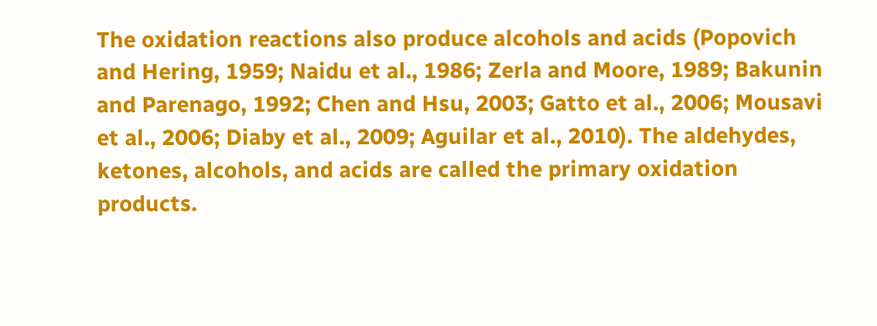The oxidation reactions also produce alcohols and acids (Popovich and Hering, 1959; Naidu et al., 1986; Zerla and Moore, 1989; Bakunin and Parenago, 1992; Chen and Hsu, 2003; Gatto et al., 2006; Mousavi et al., 2006; Diaby et al., 2009; Aguilar et al., 2010). The aldehydes, ketones, alcohols, and acids are called the primary oxidation products.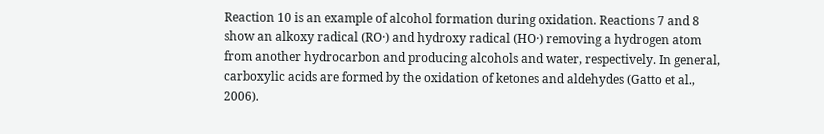Reaction 10 is an example of alcohol formation during oxidation. Reactions 7 and 8 show an alkoxy radical (RO·) and hydroxy radical (HO·) removing a hydrogen atom from another hydrocarbon and producing alcohols and water, respectively. In general, carboxylic acids are formed by the oxidation of ketones and aldehydes (Gatto et al., 2006).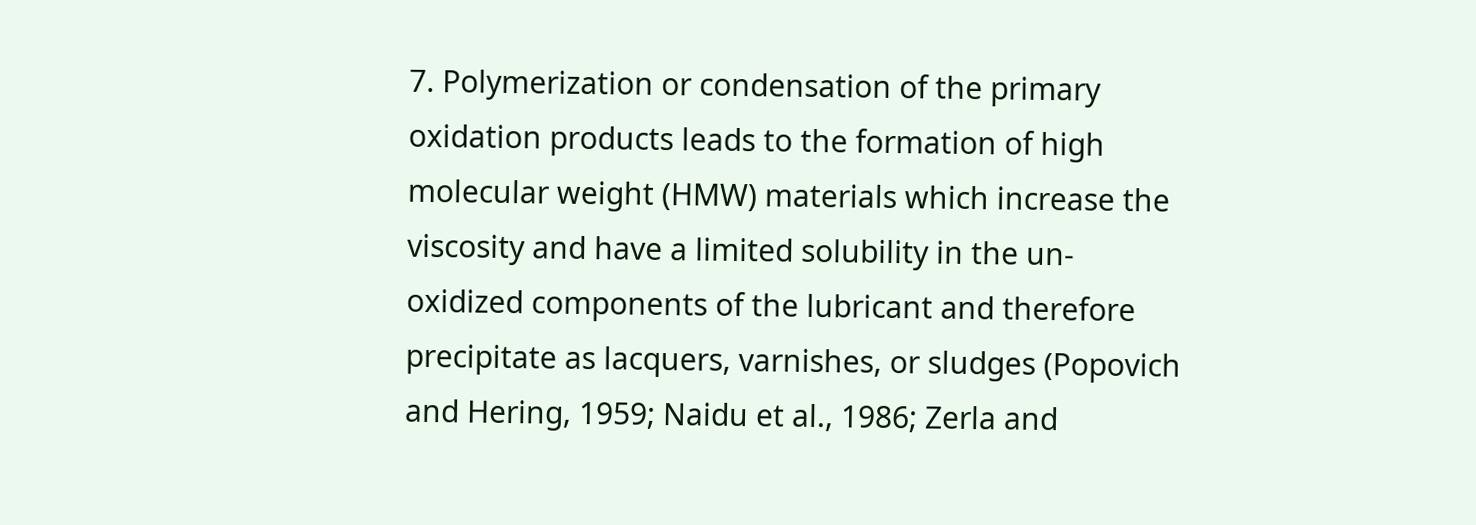7. Polymerization or condensation of the primary oxidation products leads to the formation of high molecular weight (HMW) materials which increase the viscosity and have a limited solubility in the un-oxidized components of the lubricant and therefore precipitate as lacquers, varnishes, or sludges (Popovich and Hering, 1959; Naidu et al., 1986; Zerla and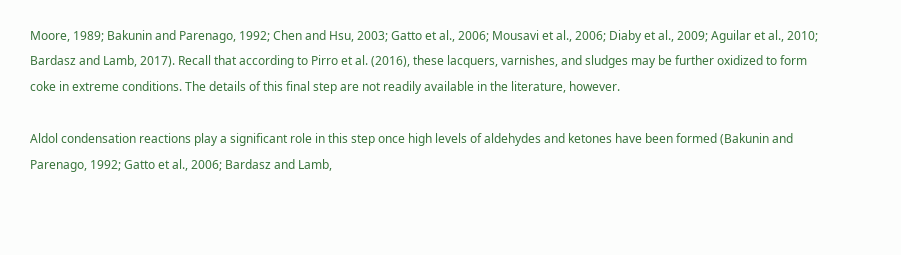Moore, 1989; Bakunin and Parenago, 1992; Chen and Hsu, 2003; Gatto et al., 2006; Mousavi et al., 2006; Diaby et al., 2009; Aguilar et al., 2010; Bardasz and Lamb, 2017). Recall that according to Pirro et al. (2016), these lacquers, varnishes, and sludges may be further oxidized to form coke in extreme conditions. The details of this final step are not readily available in the literature, however.

Aldol condensation reactions play a significant role in this step once high levels of aldehydes and ketones have been formed (Bakunin and Parenago, 1992; Gatto et al., 2006; Bardasz and Lamb,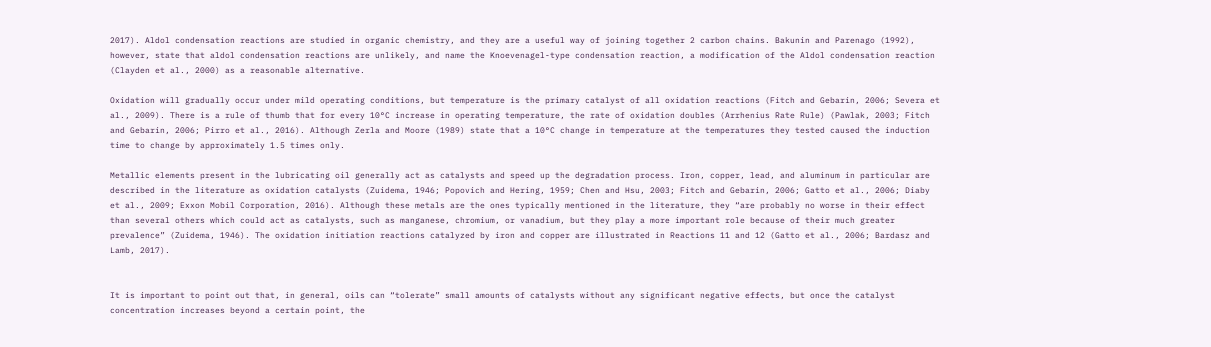2017). Aldol condensation reactions are studied in organic chemistry, and they are a useful way of joining together 2 carbon chains. Bakunin and Parenago (1992), however, state that aldol condensation reactions are unlikely, and name the Knoevenagel-type condensation reaction, a modification of the Aldol condensation reaction (Clayden et al., 2000) as a reasonable alternative.

Oxidation will gradually occur under mild operating conditions, but temperature is the primary catalyst of all oxidation reactions (Fitch and Gebarin, 2006; Severa et al., 2009). There is a rule of thumb that for every 10°C increase in operating temperature, the rate of oxidation doubles (Arrhenius Rate Rule) (Pawlak, 2003; Fitch and Gebarin, 2006; Pirro et al., 2016). Although Zerla and Moore (1989) state that a 10°C change in temperature at the temperatures they tested caused the induction time to change by approximately 1.5 times only.

Metallic elements present in the lubricating oil generally act as catalysts and speed up the degradation process. Iron, copper, lead, and aluminum in particular are described in the literature as oxidation catalysts (Zuidema, 1946; Popovich and Hering, 1959; Chen and Hsu, 2003; Fitch and Gebarin, 2006; Gatto et al., 2006; Diaby et al., 2009; Exxon Mobil Corporation, 2016). Although these metals are the ones typically mentioned in the literature, they “are probably no worse in their effect than several others which could act as catalysts, such as manganese, chromium, or vanadium, but they play a more important role because of their much greater prevalence” (Zuidema, 1946). The oxidation initiation reactions catalyzed by iron and copper are illustrated in Reactions 11 and 12 (Gatto et al., 2006; Bardasz and Lamb, 2017).


It is important to point out that, in general, oils can “tolerate” small amounts of catalysts without any significant negative effects, but once the catalyst concentration increases beyond a certain point, the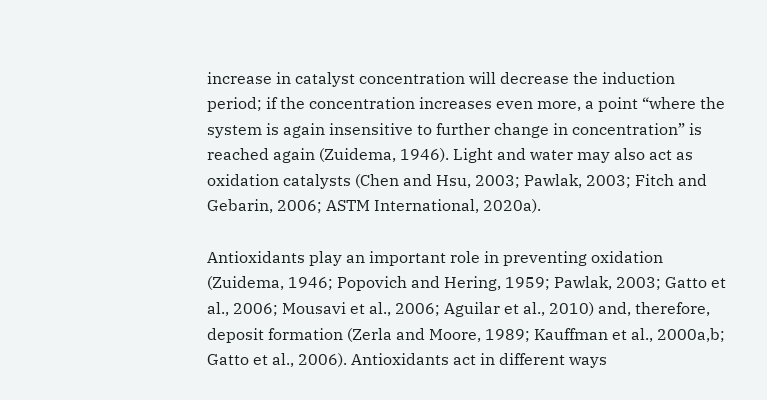increase in catalyst concentration will decrease the induction period; if the concentration increases even more, a point “where the system is again insensitive to further change in concentration” is reached again (Zuidema, 1946). Light and water may also act as oxidation catalysts (Chen and Hsu, 2003; Pawlak, 2003; Fitch and Gebarin, 2006; ASTM International, 2020a).

Antioxidants play an important role in preventing oxidation (Zuidema, 1946; Popovich and Hering, 1959; Pawlak, 2003; Gatto et al., 2006; Mousavi et al., 2006; Aguilar et al., 2010) and, therefore, deposit formation (Zerla and Moore, 1989; Kauffman et al., 2000a,b; Gatto et al., 2006). Antioxidants act in different ways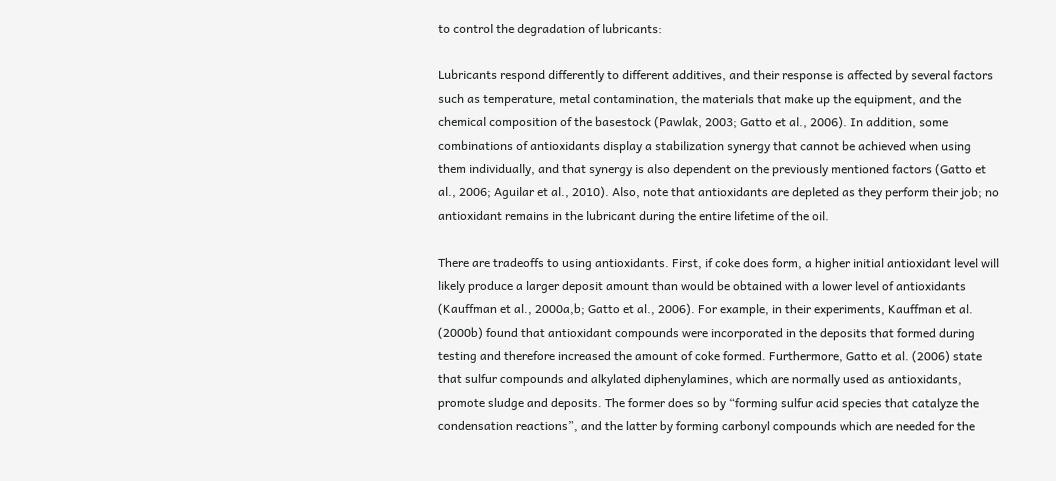to control the degradation of lubricants:

Lubricants respond differently to different additives, and their response is affected by several factors such as temperature, metal contamination, the materials that make up the equipment, and the chemical composition of the basestock (Pawlak, 2003; Gatto et al., 2006). In addition, some combinations of antioxidants display a stabilization synergy that cannot be achieved when using them individually, and that synergy is also dependent on the previously mentioned factors (Gatto et al., 2006; Aguilar et al., 2010). Also, note that antioxidants are depleted as they perform their job; no antioxidant remains in the lubricant during the entire lifetime of the oil.

There are tradeoffs to using antioxidants. First, if coke does form, a higher initial antioxidant level will likely produce a larger deposit amount than would be obtained with a lower level of antioxidants (Kauffman et al., 2000a,b; Gatto et al., 2006). For example, in their experiments, Kauffman et al. (2000b) found that antioxidant compounds were incorporated in the deposits that formed during testing and therefore increased the amount of coke formed. Furthermore, Gatto et al. (2006) state that sulfur compounds and alkylated diphenylamines, which are normally used as antioxidants, promote sludge and deposits. The former does so by “forming sulfur acid species that catalyze the condensation reactions”, and the latter by forming carbonyl compounds which are needed for the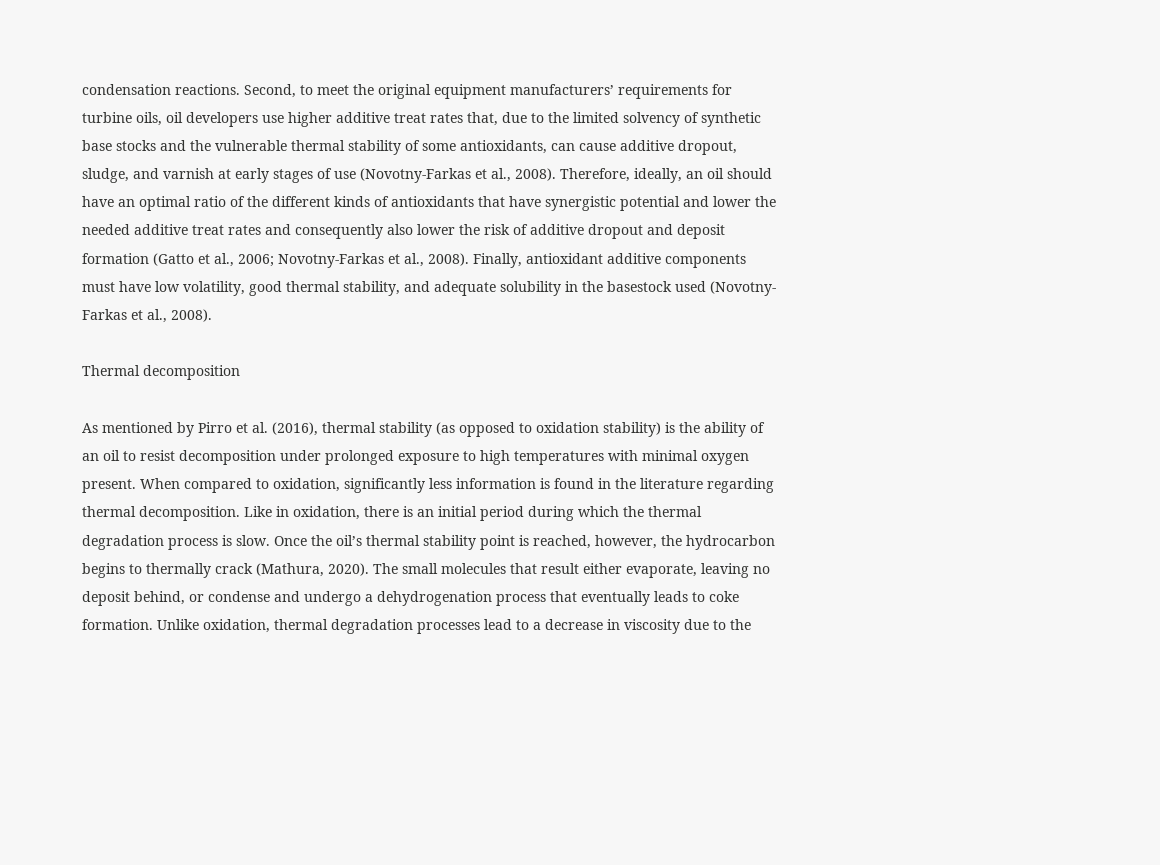condensation reactions. Second, to meet the original equipment manufacturers’ requirements for turbine oils, oil developers use higher additive treat rates that, due to the limited solvency of synthetic base stocks and the vulnerable thermal stability of some antioxidants, can cause additive dropout, sludge, and varnish at early stages of use (Novotny-Farkas et al., 2008). Therefore, ideally, an oil should have an optimal ratio of the different kinds of antioxidants that have synergistic potential and lower the needed additive treat rates and consequently also lower the risk of additive dropout and deposit formation (Gatto et al., 2006; Novotny-Farkas et al., 2008). Finally, antioxidant additive components must have low volatility, good thermal stability, and adequate solubility in the basestock used (Novotny-Farkas et al., 2008).

Thermal decomposition

As mentioned by Pirro et al. (2016), thermal stability (as opposed to oxidation stability) is the ability of an oil to resist decomposition under prolonged exposure to high temperatures with minimal oxygen present. When compared to oxidation, significantly less information is found in the literature regarding thermal decomposition. Like in oxidation, there is an initial period during which the thermal degradation process is slow. Once the oil’s thermal stability point is reached, however, the hydrocarbon begins to thermally crack (Mathura, 2020). The small molecules that result either evaporate, leaving no deposit behind, or condense and undergo a dehydrogenation process that eventually leads to coke formation. Unlike oxidation, thermal degradation processes lead to a decrease in viscosity due to the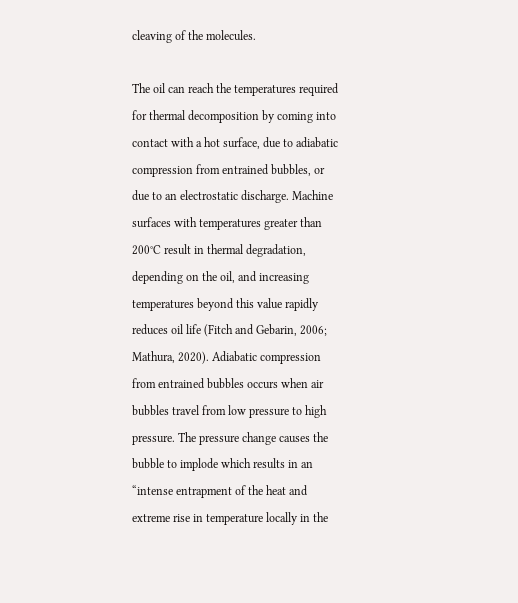cleaving of the molecules.

The oil can reach the temperatures required for thermal decomposition by coming into contact with a hot surface, due to adiabatic compression from entrained bubbles, or due to an electrostatic discharge. Machine surfaces with temperatures greater than 200°C result in thermal degradation, depending on the oil, and increasing temperatures beyond this value rapidly reduces oil life (Fitch and Gebarin, 2006; Mathura, 2020). Adiabatic compression from entrained bubbles occurs when air bubbles travel from low pressure to high pressure. The pressure change causes the bubble to implode which results in an “intense entrapment of the heat and extreme rise in temperature locally in the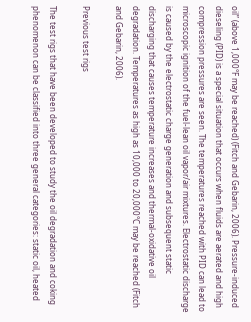oil” (above 1,000°F may be reached) (Fitch and Gebarin, 2006). Pressure-induced dieseling (PID) is a special situation that occurs when fluids are aerated and high compression pressures are seen. The temperatures reached with PID can lead to microscopic ignition of the fuel-lean oil vapor/air mixtures. Electrostatic discharge is caused by the electrostatic charge generation and subsequent static discharging that causes temperature increases and thermal-oxidative oil degradation. Temperatures as high as 10,000 to 20,000°C may be reached (Fitch and Gebarin, 2006).

Previous test rigs

The test rigs that have been developed to study the oil degradation and coking phenomenon can be classified into three general categories: static oil, heated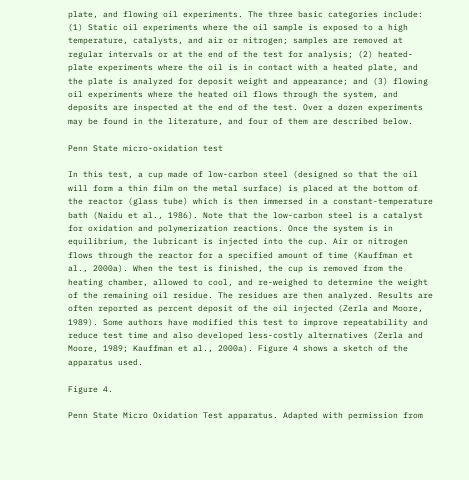plate, and flowing oil experiments. The three basic categories include: (1) Static oil experiments where the oil sample is exposed to a high temperature, catalysts, and air or nitrogen; samples are removed at regular intervals or at the end of the test for analysis; (2) heated-plate experiments where the oil is in contact with a heated plate, and the plate is analyzed for deposit weight and appearance; and (3) flowing oil experiments where the heated oil flows through the system, and deposits are inspected at the end of the test. Over a dozen experiments may be found in the literature, and four of them are described below.

Penn State micro-oxidation test

In this test, a cup made of low-carbon steel (designed so that the oil will form a thin film on the metal surface) is placed at the bottom of the reactor (glass tube) which is then immersed in a constant-temperature bath (Naidu et al., 1986). Note that the low-carbon steel is a catalyst for oxidation and polymerization reactions. Once the system is in equilibrium, the lubricant is injected into the cup. Air or nitrogen flows through the reactor for a specified amount of time (Kauffman et al., 2000a). When the test is finished, the cup is removed from the heating chamber, allowed to cool, and re-weighed to determine the weight of the remaining oil residue. The residues are then analyzed. Results are often reported as percent deposit of the oil injected (Zerla and Moore, 1989). Some authors have modified this test to improve repeatability and reduce test time and also developed less-costly alternatives (Zerla and Moore, 1989; Kauffman et al., 2000a). Figure 4 shows a sketch of the apparatus used.

Figure 4.

Penn State Micro Oxidation Test apparatus. Adapted with permission from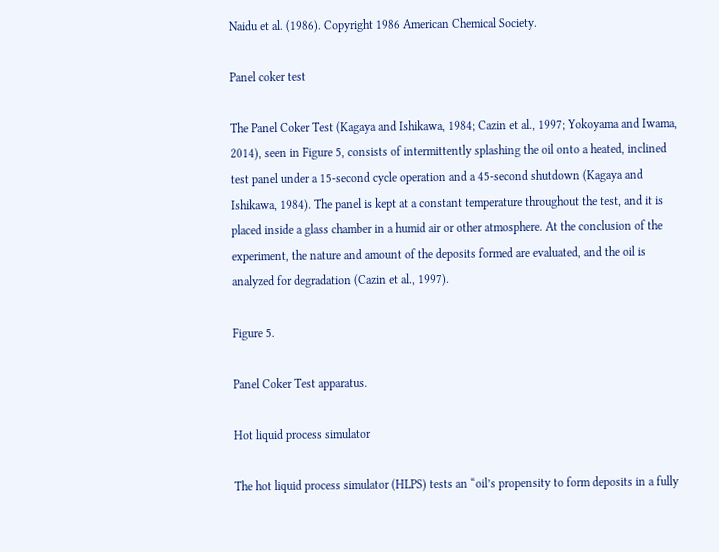Naidu et al. (1986). Copyright 1986 American Chemical Society.

Panel coker test

The Panel Coker Test (Kagaya and Ishikawa, 1984; Cazin et al., 1997; Yokoyama and Iwama, 2014), seen in Figure 5, consists of intermittently splashing the oil onto a heated, inclined test panel under a 15-second cycle operation and a 45-second shutdown (Kagaya and Ishikawa, 1984). The panel is kept at a constant temperature throughout the test, and it is placed inside a glass chamber in a humid air or other atmosphere. At the conclusion of the experiment, the nature and amount of the deposits formed are evaluated, and the oil is analyzed for degradation (Cazin et al., 1997).

Figure 5.

Panel Coker Test apparatus.

Hot liquid process simulator

The hot liquid process simulator (HLPS) tests an “oil’s propensity to form deposits in a fully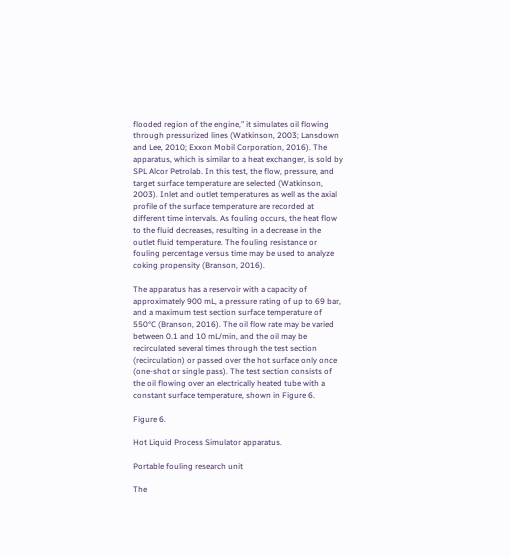flooded region of the engine,” it simulates oil flowing through pressurized lines (Watkinson, 2003; Lansdown and Lee, 2010; Exxon Mobil Corporation, 2016). The apparatus, which is similar to a heat exchanger, is sold by SPL Alcor Petrolab. In this test, the flow, pressure, and target surface temperature are selected (Watkinson, 2003). Inlet and outlet temperatures as well as the axial profile of the surface temperature are recorded at different time intervals. As fouling occurs, the heat flow to the fluid decreases, resulting in a decrease in the outlet fluid temperature. The fouling resistance or fouling percentage versus time may be used to analyze coking propensity (Branson, 2016).

The apparatus has a reservoir with a capacity of approximately 900 mL, a pressure rating of up to 69 bar, and a maximum test section surface temperature of 550°C (Branson, 2016). The oil flow rate may be varied between 0.1 and 10 mL/min, and the oil may be recirculated several times through the test section (recirculation) or passed over the hot surface only once (one-shot or single pass). The test section consists of the oil flowing over an electrically heated tube with a constant surface temperature, shown in Figure 6.

Figure 6.

Hot Liquid Process Simulator apparatus.

Portable fouling research unit

The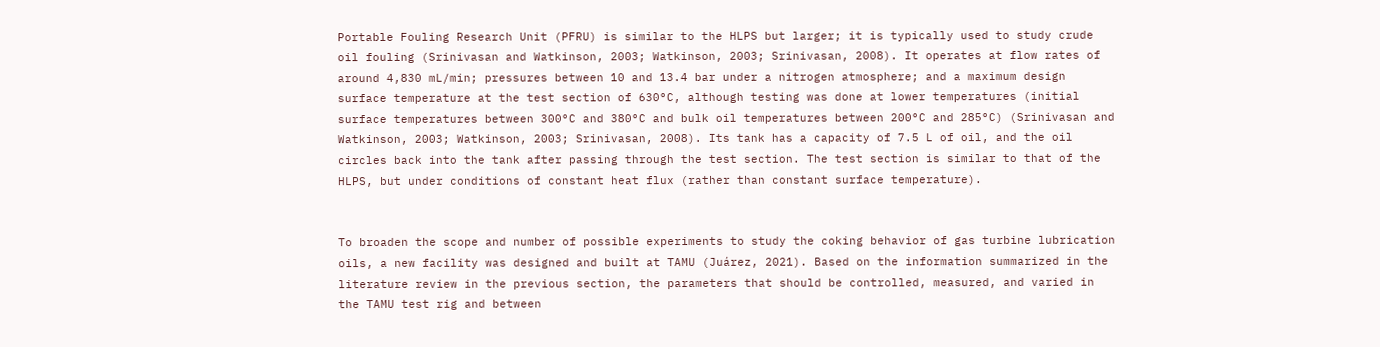Portable Fouling Research Unit (PFRU) is similar to the HLPS but larger; it is typically used to study crude oil fouling (Srinivasan and Watkinson, 2003; Watkinson, 2003; Srinivasan, 2008). It operates at flow rates of around 4,830 mL/min; pressures between 10 and 13.4 bar under a nitrogen atmosphere; and a maximum design surface temperature at the test section of 630°C, although testing was done at lower temperatures (initial surface temperatures between 300°C and 380°C and bulk oil temperatures between 200°C and 285°C) (Srinivasan and Watkinson, 2003; Watkinson, 2003; Srinivasan, 2008). Its tank has a capacity of 7.5 L of oil, and the oil circles back into the tank after passing through the test section. The test section is similar to that of the HLPS, but under conditions of constant heat flux (rather than constant surface temperature).


To broaden the scope and number of possible experiments to study the coking behavior of gas turbine lubrication oils, a new facility was designed and built at TAMU (Juárez, 2021). Based on the information summarized in the literature review in the previous section, the parameters that should be controlled, measured, and varied in the TAMU test rig and between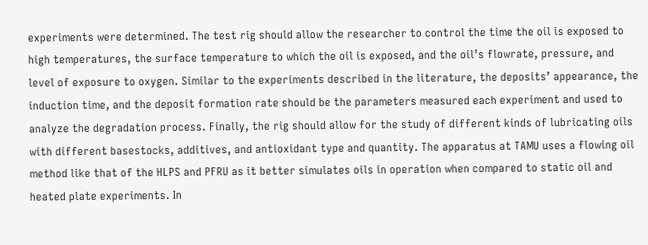experiments were determined. The test rig should allow the researcher to control the time the oil is exposed to high temperatures, the surface temperature to which the oil is exposed, and the oil’s flowrate, pressure, and level of exposure to oxygen. Similar to the experiments described in the literature, the deposits’ appearance, the induction time, and the deposit formation rate should be the parameters measured each experiment and used to analyze the degradation process. Finally, the rig should allow for the study of different kinds of lubricating oils with different basestocks, additives, and antioxidant type and quantity. The apparatus at TAMU uses a flowing oil method like that of the HLPS and PFRU as it better simulates oils in operation when compared to static oil and heated plate experiments. In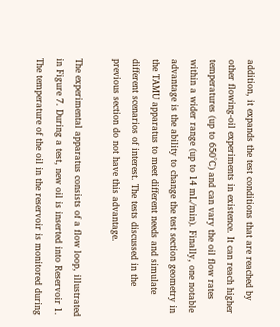addition, it expands the test conditions that are reached by other flowing-oil experiments in existence. It can reach higher temperatures (up to 650°C) and can vary the oil flow rates within a wider range (up to 14 mL/min). Finally, one notable advantage is the ability to change the test section geometry in the TAMU apparatus to meet different needs and simulate different scenarios of interest. The tests discussed in the previous section do not have this advantage.

The experimental apparatus consists of a flow loop, illustrated in Figure 7. During a test, new oil is inserted into Reservoir 1. The temperature of the oil in the reservoir is monitored during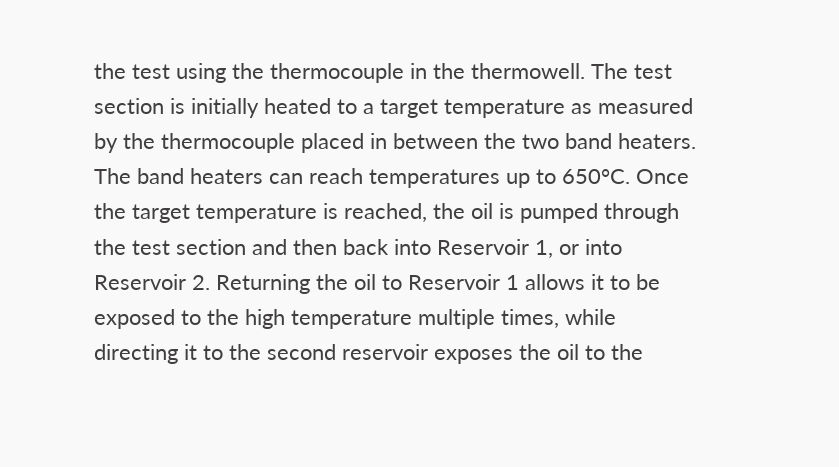the test using the thermocouple in the thermowell. The test section is initially heated to a target temperature as measured by the thermocouple placed in between the two band heaters. The band heaters can reach temperatures up to 650°C. Once the target temperature is reached, the oil is pumped through the test section and then back into Reservoir 1, or into Reservoir 2. Returning the oil to Reservoir 1 allows it to be exposed to the high temperature multiple times, while directing it to the second reservoir exposes the oil to the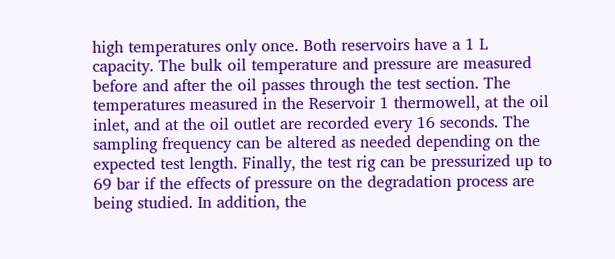high temperatures only once. Both reservoirs have a 1 L capacity. The bulk oil temperature and pressure are measured before and after the oil passes through the test section. The temperatures measured in the Reservoir 1 thermowell, at the oil inlet, and at the oil outlet are recorded every 16 seconds. The sampling frequency can be altered as needed depending on the expected test length. Finally, the test rig can be pressurized up to 69 bar if the effects of pressure on the degradation process are being studied. In addition, the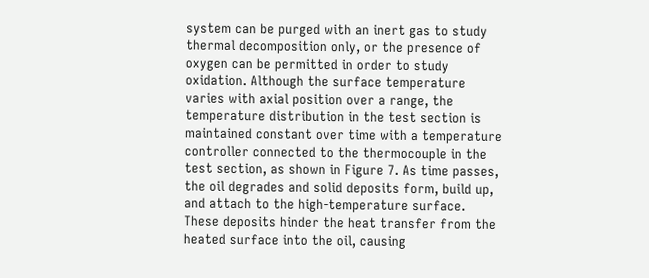system can be purged with an inert gas to study thermal decomposition only, or the presence of oxygen can be permitted in order to study oxidation. Although the surface temperature varies with axial position over a range, the temperature distribution in the test section is maintained constant over time with a temperature controller connected to the thermocouple in the test section, as shown in Figure 7. As time passes, the oil degrades and solid deposits form, build up, and attach to the high-temperature surface. These deposits hinder the heat transfer from the heated surface into the oil, causing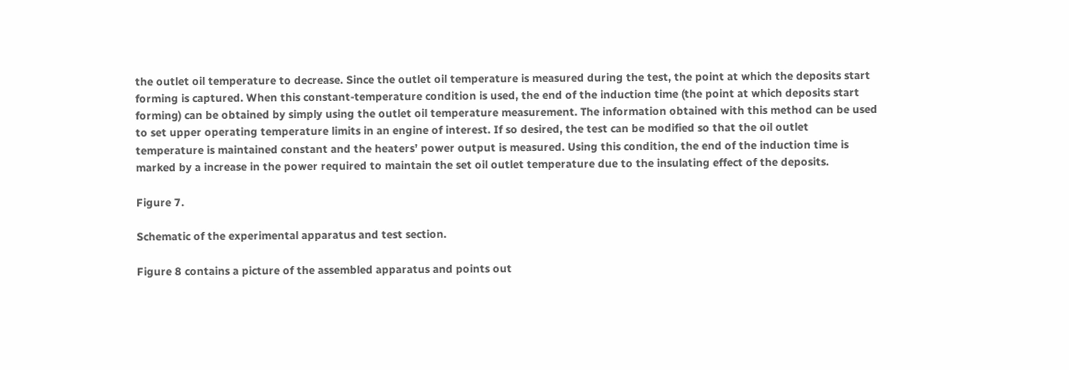the outlet oil temperature to decrease. Since the outlet oil temperature is measured during the test, the point at which the deposits start forming is captured. When this constant-temperature condition is used, the end of the induction time (the point at which deposits start forming) can be obtained by simply using the outlet oil temperature measurement. The information obtained with this method can be used to set upper operating temperature limits in an engine of interest. If so desired, the test can be modified so that the oil outlet temperature is maintained constant and the heaters’ power output is measured. Using this condition, the end of the induction time is marked by a increase in the power required to maintain the set oil outlet temperature due to the insulating effect of the deposits.

Figure 7.

Schematic of the experimental apparatus and test section.

Figure 8 contains a picture of the assembled apparatus and points out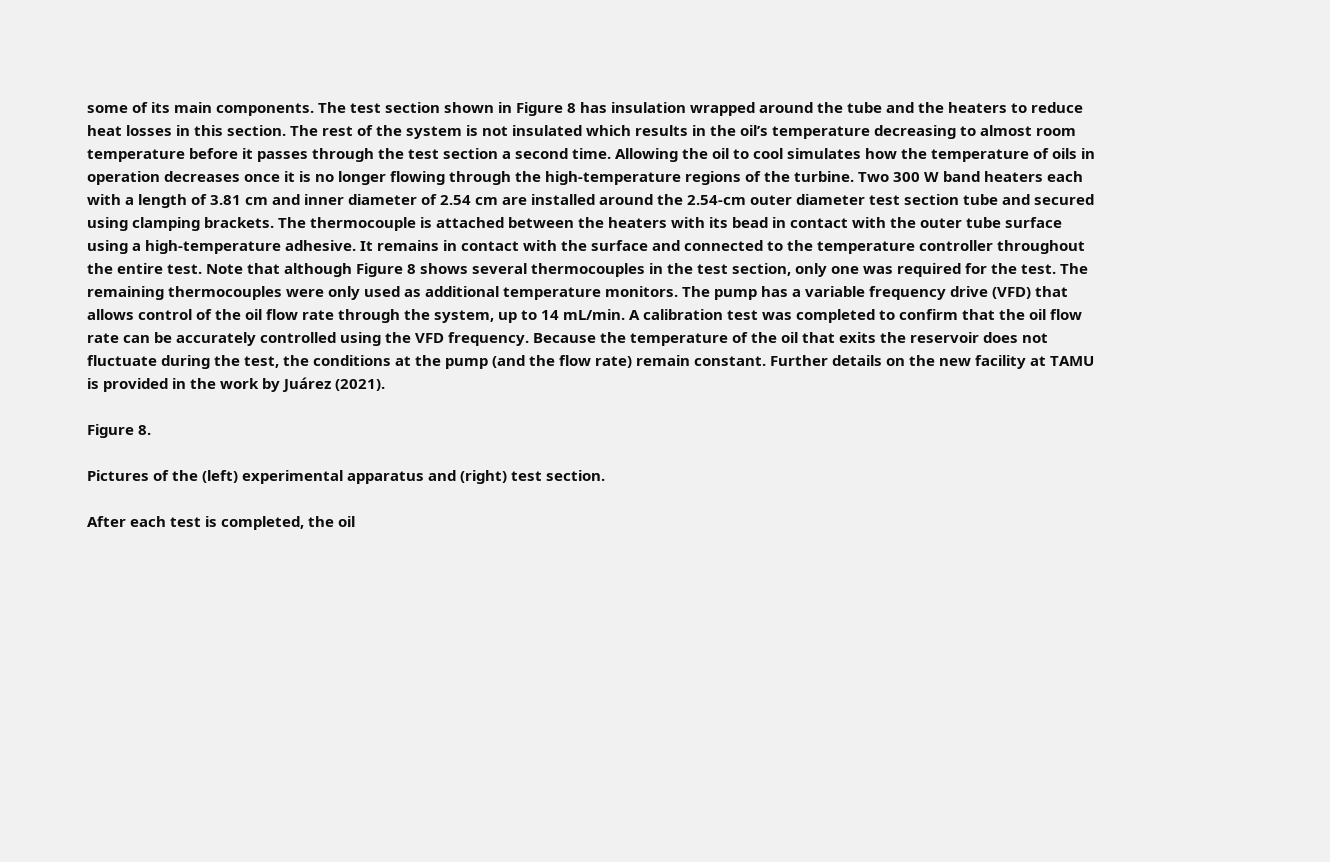some of its main components. The test section shown in Figure 8 has insulation wrapped around the tube and the heaters to reduce heat losses in this section. The rest of the system is not insulated which results in the oil’s temperature decreasing to almost room temperature before it passes through the test section a second time. Allowing the oil to cool simulates how the temperature of oils in operation decreases once it is no longer flowing through the high-temperature regions of the turbine. Two 300 W band heaters each with a length of 3.81 cm and inner diameter of 2.54 cm are installed around the 2.54-cm outer diameter test section tube and secured using clamping brackets. The thermocouple is attached between the heaters with its bead in contact with the outer tube surface using a high-temperature adhesive. It remains in contact with the surface and connected to the temperature controller throughout the entire test. Note that although Figure 8 shows several thermocouples in the test section, only one was required for the test. The remaining thermocouples were only used as additional temperature monitors. The pump has a variable frequency drive (VFD) that allows control of the oil flow rate through the system, up to 14 mL/min. A calibration test was completed to confirm that the oil flow rate can be accurately controlled using the VFD frequency. Because the temperature of the oil that exits the reservoir does not fluctuate during the test, the conditions at the pump (and the flow rate) remain constant. Further details on the new facility at TAMU is provided in the work by Juárez (2021).

Figure 8.

Pictures of the (left) experimental apparatus and (right) test section.

After each test is completed, the oil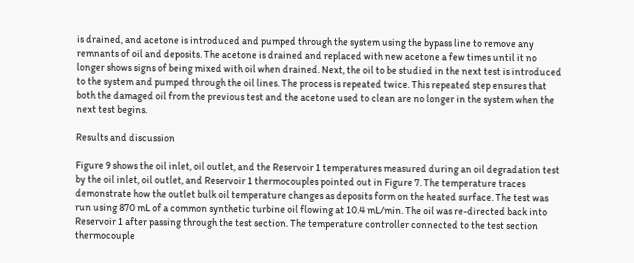is drained, and acetone is introduced and pumped through the system using the bypass line to remove any remnants of oil and deposits. The acetone is drained and replaced with new acetone a few times until it no longer shows signs of being mixed with oil when drained. Next, the oil to be studied in the next test is introduced to the system and pumped through the oil lines. The process is repeated twice. This repeated step ensures that both the damaged oil from the previous test and the acetone used to clean are no longer in the system when the next test begins.

Results and discussion

Figure 9 shows the oil inlet, oil outlet, and the Reservoir 1 temperatures measured during an oil degradation test by the oil inlet, oil outlet, and Reservoir 1 thermocouples pointed out in Figure 7. The temperature traces demonstrate how the outlet bulk oil temperature changes as deposits form on the heated surface. The test was run using 870 mL of a common synthetic turbine oil flowing at 10.4 mL/min. The oil was re-directed back into Reservoir 1 after passing through the test section. The temperature controller connected to the test section thermocouple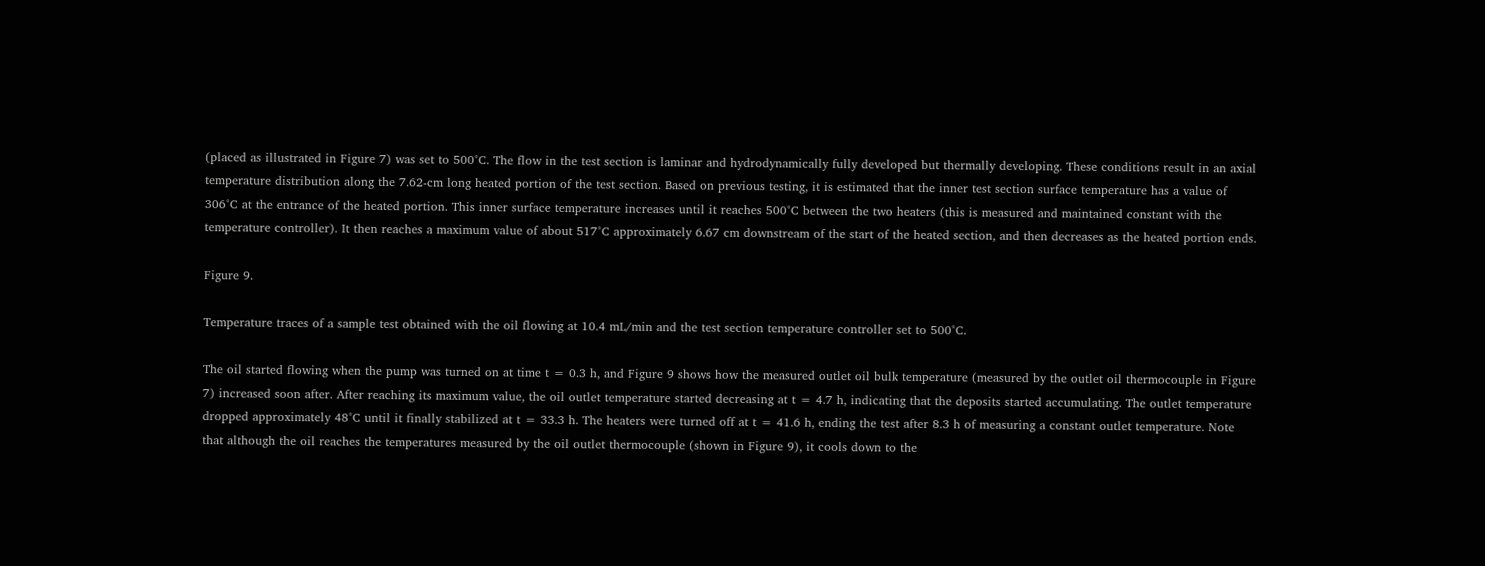(placed as illustrated in Figure 7) was set to 500°C. The flow in the test section is laminar and hydrodynamically fully developed but thermally developing. These conditions result in an axial temperature distribution along the 7.62-cm long heated portion of the test section. Based on previous testing, it is estimated that the inner test section surface temperature has a value of 306°C at the entrance of the heated portion. This inner surface temperature increases until it reaches 500°C between the two heaters (this is measured and maintained constant with the temperature controller). It then reaches a maximum value of about 517°C approximately 6.67 cm downstream of the start of the heated section, and then decreases as the heated portion ends.

Figure 9.

Temperature traces of a sample test obtained with the oil flowing at 10.4 mL/min and the test section temperature controller set to 500°C.

The oil started flowing when the pump was turned on at time t = 0.3 h, and Figure 9 shows how the measured outlet oil bulk temperature (measured by the outlet oil thermocouple in Figure 7) increased soon after. After reaching its maximum value, the oil outlet temperature started decreasing at t = 4.7 h, indicating that the deposits started accumulating. The outlet temperature dropped approximately 48°C until it finally stabilized at t = 33.3 h. The heaters were turned off at t = 41.6 h, ending the test after 8.3 h of measuring a constant outlet temperature. Note that although the oil reaches the temperatures measured by the oil outlet thermocouple (shown in Figure 9), it cools down to the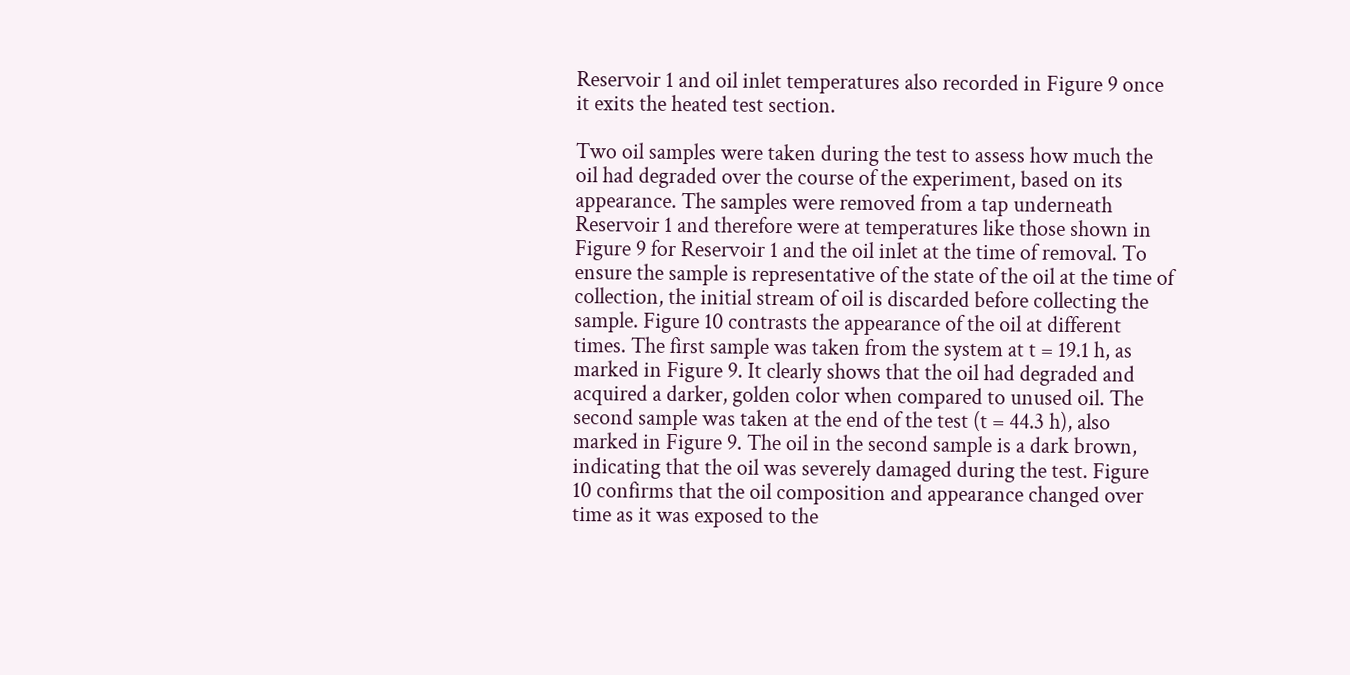Reservoir 1 and oil inlet temperatures also recorded in Figure 9 once it exits the heated test section.

Two oil samples were taken during the test to assess how much the oil had degraded over the course of the experiment, based on its appearance. The samples were removed from a tap underneath Reservoir 1 and therefore were at temperatures like those shown in Figure 9 for Reservoir 1 and the oil inlet at the time of removal. To ensure the sample is representative of the state of the oil at the time of collection, the initial stream of oil is discarded before collecting the sample. Figure 10 contrasts the appearance of the oil at different times. The first sample was taken from the system at t = 19.1 h, as marked in Figure 9. It clearly shows that the oil had degraded and acquired a darker, golden color when compared to unused oil. The second sample was taken at the end of the test (t = 44.3 h), also marked in Figure 9. The oil in the second sample is a dark brown, indicating that the oil was severely damaged during the test. Figure 10 confirms that the oil composition and appearance changed over time as it was exposed to the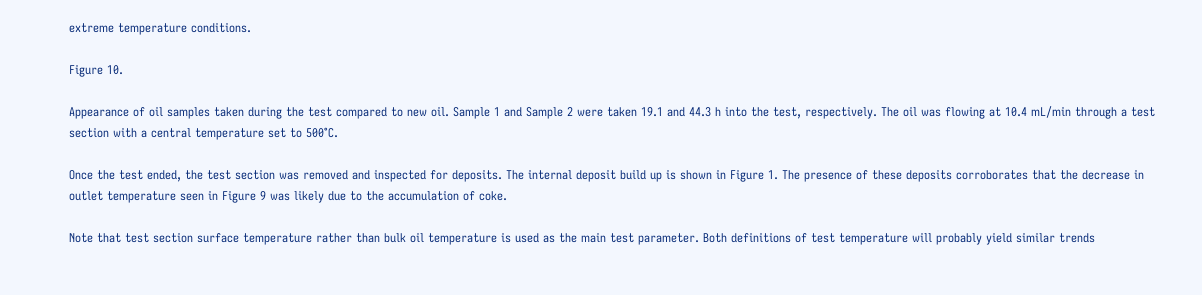extreme temperature conditions.

Figure 10.

Appearance of oil samples taken during the test compared to new oil. Sample 1 and Sample 2 were taken 19.1 and 44.3 h into the test, respectively. The oil was flowing at 10.4 mL/min through a test section with a central temperature set to 500°C.

Once the test ended, the test section was removed and inspected for deposits. The internal deposit build up is shown in Figure 1. The presence of these deposits corroborates that the decrease in outlet temperature seen in Figure 9 was likely due to the accumulation of coke.

Note that test section surface temperature rather than bulk oil temperature is used as the main test parameter. Both definitions of test temperature will probably yield similar trends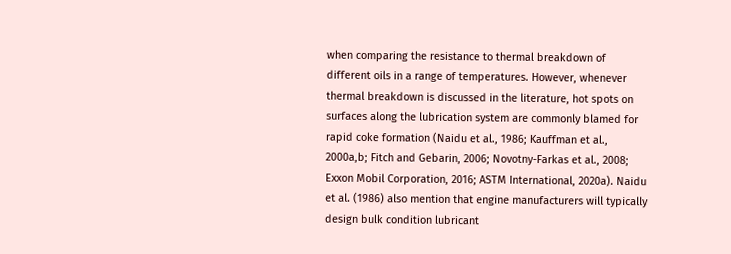when comparing the resistance to thermal breakdown of different oils in a range of temperatures. However, whenever thermal breakdown is discussed in the literature, hot spots on surfaces along the lubrication system are commonly blamed for rapid coke formation (Naidu et al., 1986; Kauffman et al., 2000a,b; Fitch and Gebarin, 2006; Novotny-Farkas et al., 2008; Exxon Mobil Corporation, 2016; ASTM International, 2020a). Naidu et al. (1986) also mention that engine manufacturers will typically design bulk condition lubricant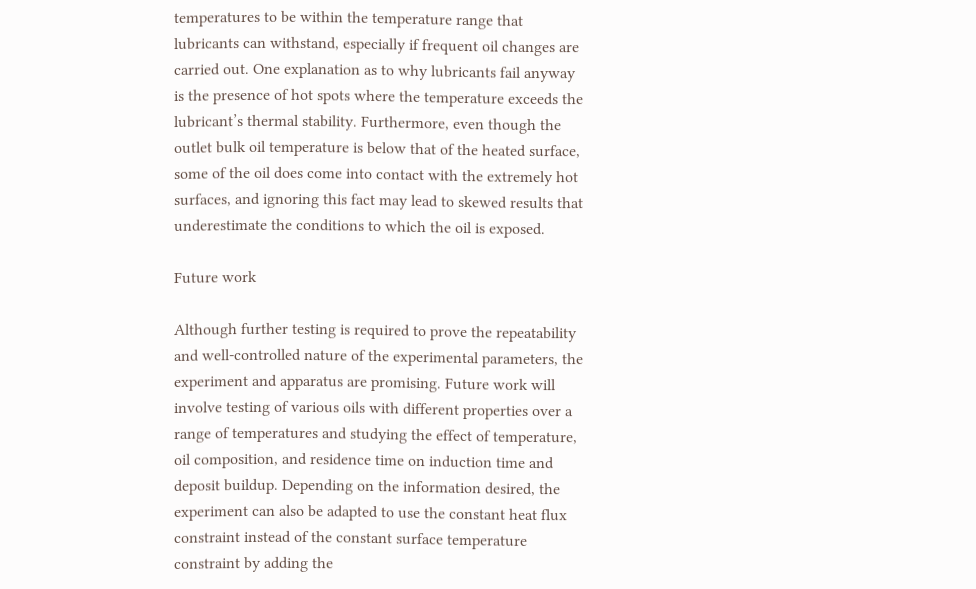temperatures to be within the temperature range that lubricants can withstand, especially if frequent oil changes are carried out. One explanation as to why lubricants fail anyway is the presence of hot spots where the temperature exceeds the lubricant’s thermal stability. Furthermore, even though the outlet bulk oil temperature is below that of the heated surface, some of the oil does come into contact with the extremely hot surfaces, and ignoring this fact may lead to skewed results that underestimate the conditions to which the oil is exposed.

Future work

Although further testing is required to prove the repeatability and well-controlled nature of the experimental parameters, the experiment and apparatus are promising. Future work will involve testing of various oils with different properties over a range of temperatures and studying the effect of temperature, oil composition, and residence time on induction time and deposit buildup. Depending on the information desired, the experiment can also be adapted to use the constant heat flux constraint instead of the constant surface temperature constraint by adding the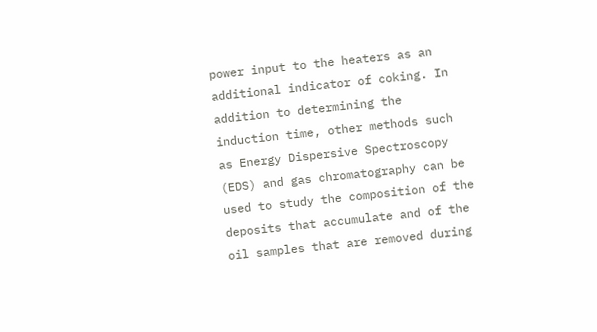power input to the heaters as an additional indicator of coking. In addition to determining the induction time, other methods such as Energy Dispersive Spectroscopy (EDS) and gas chromatography can be used to study the composition of the deposits that accumulate and of the oil samples that are removed during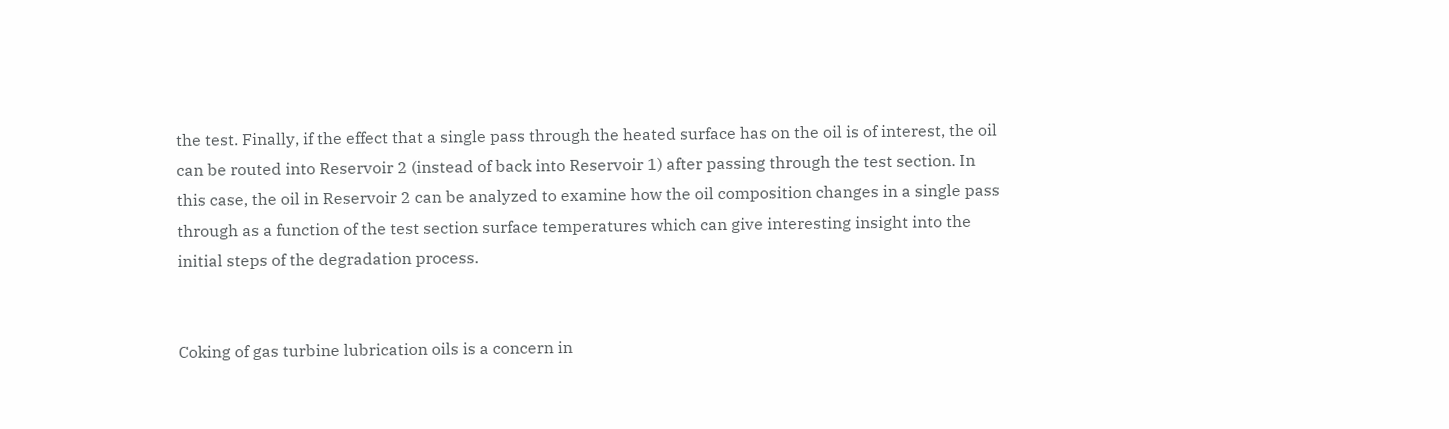the test. Finally, if the effect that a single pass through the heated surface has on the oil is of interest, the oil can be routed into Reservoir 2 (instead of back into Reservoir 1) after passing through the test section. In this case, the oil in Reservoir 2 can be analyzed to examine how the oil composition changes in a single pass through as a function of the test section surface temperatures which can give interesting insight into the initial steps of the degradation process.


Coking of gas turbine lubrication oils is a concern in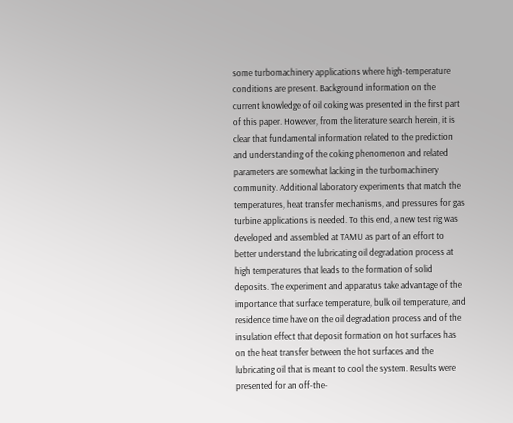some turbomachinery applications where high-temperature conditions are present. Background information on the current knowledge of oil coking was presented in the first part of this paper. However, from the literature search herein, it is clear that fundamental information related to the prediction and understanding of the coking phenomenon and related parameters are somewhat lacking in the turbomachinery community. Additional laboratory experiments that match the temperatures, heat transfer mechanisms, and pressures for gas turbine applications is needed. To this end, a new test rig was developed and assembled at TAMU as part of an effort to better understand the lubricating oil degradation process at high temperatures that leads to the formation of solid deposits. The experiment and apparatus take advantage of the importance that surface temperature, bulk oil temperature, and residence time have on the oil degradation process and of the insulation effect that deposit formation on hot surfaces has on the heat transfer between the hot surfaces and the lubricating oil that is meant to cool the system. Results were presented for an off-the-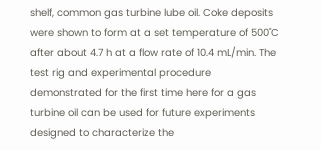shelf, common gas turbine lube oil. Coke deposits were shown to form at a set temperature of 500˚C after about 4.7 h at a flow rate of 10.4 mL/min. The test rig and experimental procedure demonstrated for the first time here for a gas turbine oil can be used for future experiments designed to characterize the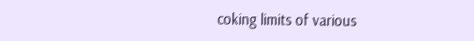coking limits of various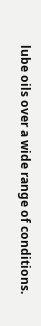lube oils over a wide range of conditions.